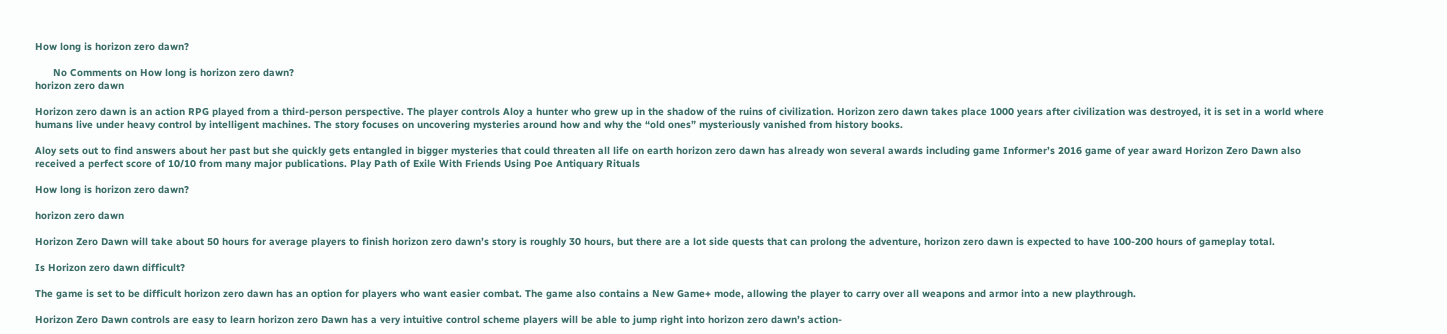How long is horizon zero dawn?

      No Comments on How long is horizon zero dawn?
horizon zero dawn

Horizon zero dawn is an action RPG played from a third-person perspective. The player controls Aloy a hunter who grew up in the shadow of the ruins of civilization. Horizon zero dawn takes place 1000 years after civilization was destroyed, it is set in a world where humans live under heavy control by intelligent machines. The story focuses on uncovering mysteries around how and why the “old ones” mysteriously vanished from history books.

Aloy sets out to find answers about her past but she quickly gets entangled in bigger mysteries that could threaten all life on earth horizon zero dawn has already won several awards including game Informer’s 2016 game of year award Horizon Zero Dawn also received a perfect score of 10/10 from many major publications. Play Path of Exile With Friends Using Poe Antiquary Rituals

How long is horizon zero dawn?

horizon zero dawn

Horizon Zero Dawn will take about 50 hours for average players to finish horizon zero dawn’s story is roughly 30 hours, but there are a lot side quests that can prolong the adventure, horizon zero dawn is expected to have 100-200 hours of gameplay total.

Is Horizon zero dawn difficult?

The game is set to be difficult horizon zero dawn has an option for players who want easier combat. The game also contains a New Game+ mode, allowing the player to carry over all weapons and armor into a new playthrough.

Horizon Zero Dawn controls are easy to learn horizon zero Dawn has a very intuitive control scheme players will be able to jump right into horizon zero dawn’s action-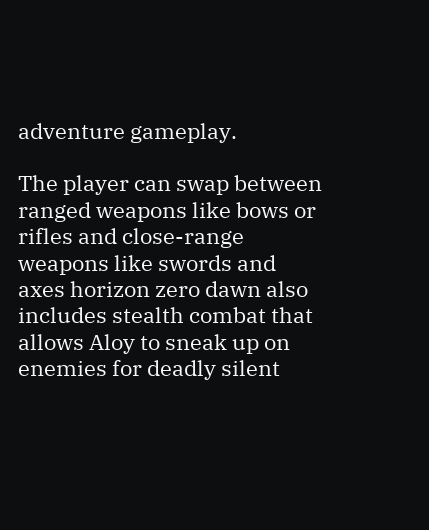adventure gameplay.

The player can swap between ranged weapons like bows or rifles and close-range weapons like swords and axes horizon zero dawn also includes stealth combat that allows Aloy to sneak up on enemies for deadly silent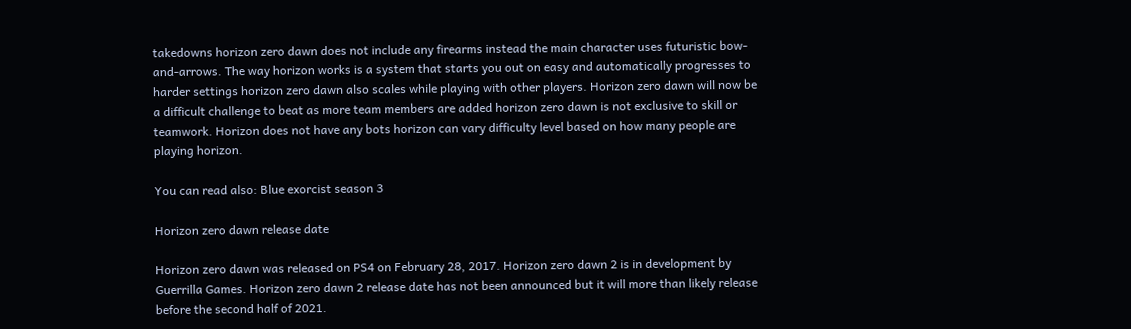takedowns horizon zero dawn does not include any firearms instead the main character uses futuristic bow-and-arrows. The way horizon works is a system that starts you out on easy and automatically progresses to harder settings horizon zero dawn also scales while playing with other players. Horizon zero dawn will now be a difficult challenge to beat as more team members are added horizon zero dawn is not exclusive to skill or teamwork. Horizon does not have any bots horizon can vary difficulty level based on how many people are playing horizon.

You can read also: Blue exorcist season 3

Horizon zero dawn release date

Horizon zero dawn was released on PS4 on February 28, 2017. Horizon zero dawn 2 is in development by Guerrilla Games. Horizon zero dawn 2 release date has not been announced but it will more than likely release before the second half of 2021.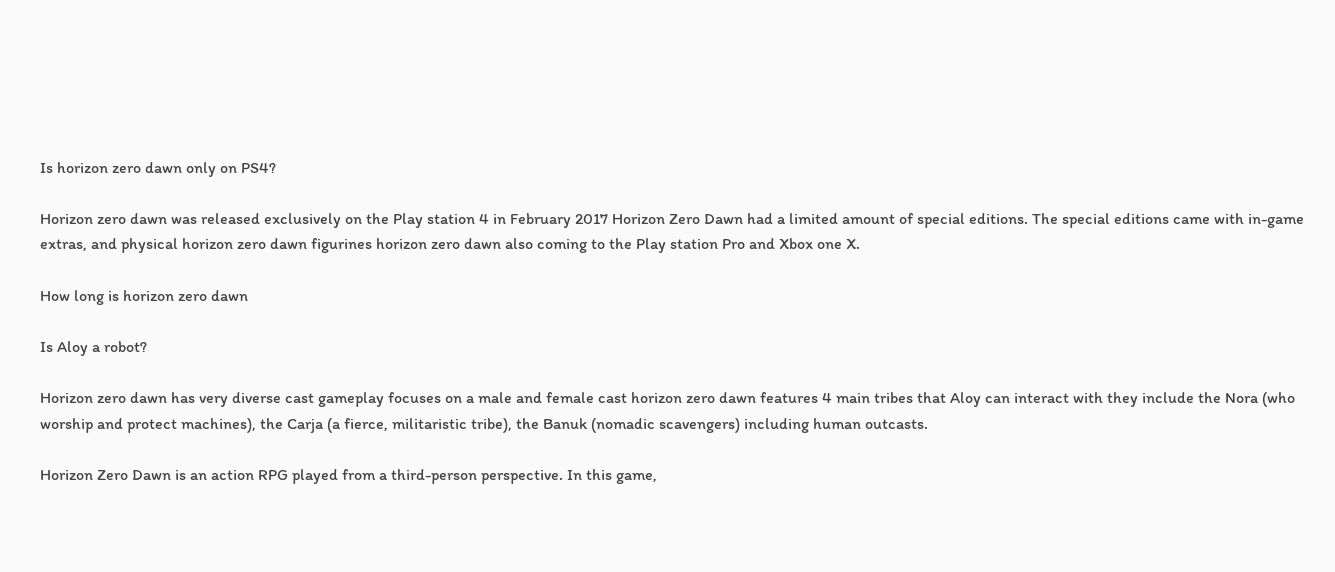Is horizon zero dawn only on PS4?

Horizon zero dawn was released exclusively on the Play station 4 in February 2017 Horizon Zero Dawn had a limited amount of special editions. The special editions came with in-game extras, and physical horizon zero dawn figurines horizon zero dawn also coming to the Play station Pro and Xbox one X.

How long is horizon zero dawn

Is Aloy a robot?

Horizon zero dawn has very diverse cast gameplay focuses on a male and female cast horizon zero dawn features 4 main tribes that Aloy can interact with they include the Nora (who worship and protect machines), the Carja (a fierce, militaristic tribe), the Banuk (nomadic scavengers) including human outcasts.

Horizon Zero Dawn is an action RPG played from a third-person perspective. In this game,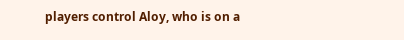players control Aloy, who is on a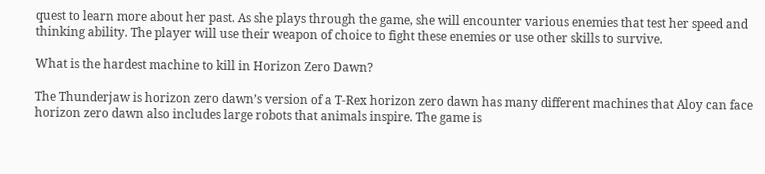quest to learn more about her past. As she plays through the game, she will encounter various enemies that test her speed and thinking ability. The player will use their weapon of choice to fight these enemies or use other skills to survive.

What is the hardest machine to kill in Horizon Zero Dawn?

The Thunderjaw is horizon zero dawn’s version of a T-Rex horizon zero dawn has many different machines that Aloy can face horizon zero dawn also includes large robots that animals inspire. The game is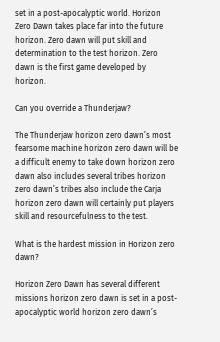set in a post-apocalyptic world. Horizon Zero Dawn takes place far into the future horizon. Zero dawn will put skill and determination to the test horizon. Zero dawn is the first game developed by horizon.

Can you override a Thunderjaw?

The Thunderjaw horizon zero dawn’s most fearsome machine horizon zero dawn will be a difficult enemy to take down horizon zero dawn also includes several tribes horizon zero dawn’s tribes also include the Carja horizon zero dawn will certainly put players skill and resourcefulness to the test.

What is the hardest mission in Horizon zero dawn?

Horizon Zero Dawn has several different missions horizon zero dawn is set in a post-apocalyptic world horizon zero dawn’s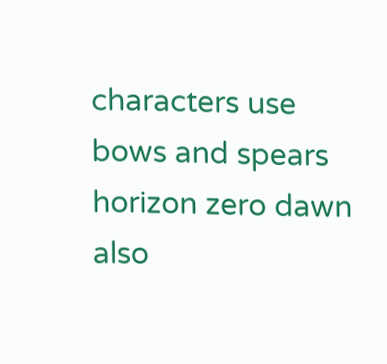characters use bows and spears horizon zero dawn also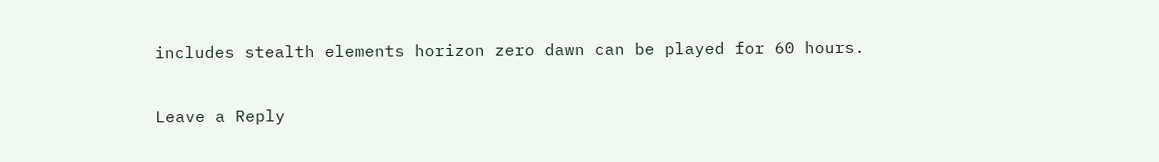includes stealth elements horizon zero dawn can be played for 60 hours.

Leave a Reply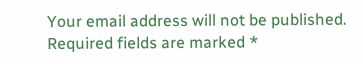Your email address will not be published. Required fields are marked *